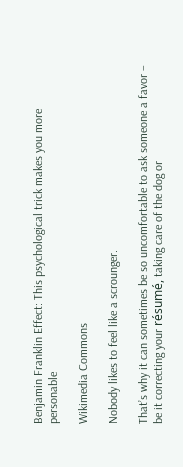Benjamin Franklin Effect: This psychological trick makes you more personable

Wikimedia Commons

Nobody likes to feel like a scrounger.

That’s why it can sometimes be so uncomfortable to ask someone a favor – be it correcting your résumé, taking care of the dog or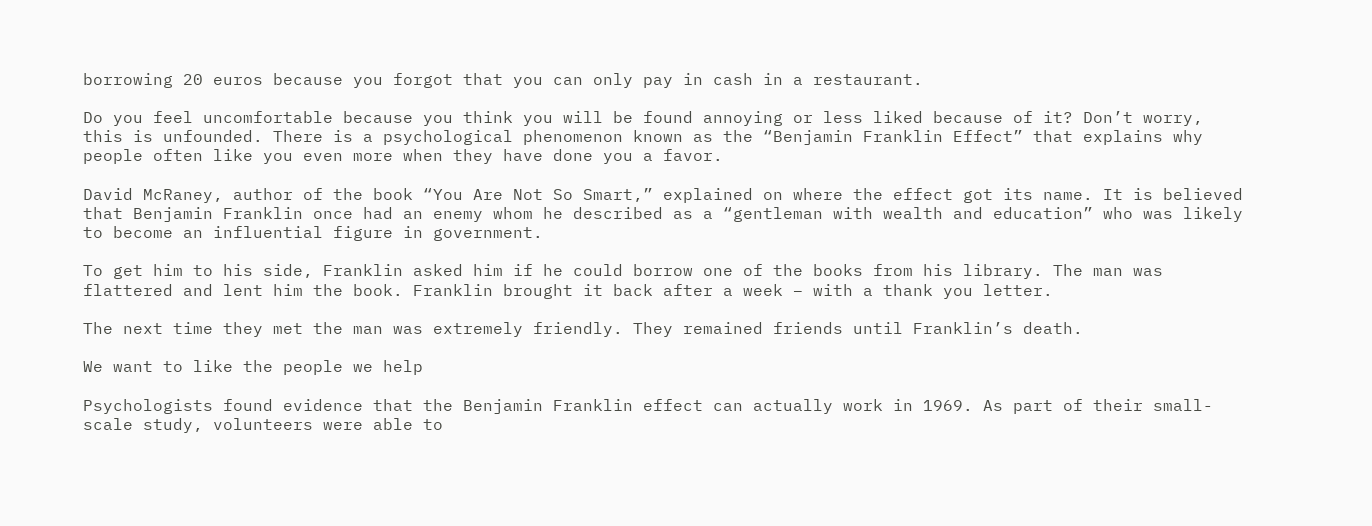borrowing 20 euros because you forgot that you can only pay in cash in a restaurant.

Do you feel uncomfortable because you think you will be found annoying or less liked because of it? Don’t worry, this is unfounded. There is a psychological phenomenon known as the “Benjamin Franklin Effect” that explains why people often like you even more when they have done you a favor.

David McRaney, author of the book “You Are Not So Smart,” explained on where the effect got its name. It is believed that Benjamin Franklin once had an enemy whom he described as a “gentleman with wealth and education” who was likely to become an influential figure in government.

To get him to his side, Franklin asked him if he could borrow one of the books from his library. The man was flattered and lent him the book. Franklin brought it back after a week – with a thank you letter.

The next time they met the man was extremely friendly. They remained friends until Franklin’s death.

We want to like the people we help

Psychologists found evidence that the Benjamin Franklin effect can actually work in 1969. As part of their small-scale study, volunteers were able to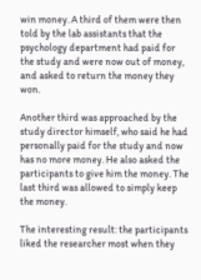win money. A third of them were then told by the lab assistants that the psychology department had paid for the study and were now out of money, and asked to return the money they won.

Another third was approached by the study director himself, who said he had personally paid for the study and now has no more money. He also asked the participants to give him the money. The last third was allowed to simply keep the money.

The interesting result: the participants liked the researcher most when they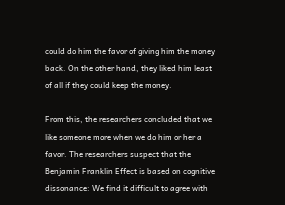could do him the favor of giving him the money back. On the other hand, they liked him least of all if they could keep the money.

From this, the researchers concluded that we like someone more when we do him or her a favor. The researchers suspect that the Benjamin Franklin Effect is based on cognitive dissonance: We find it difficult to agree with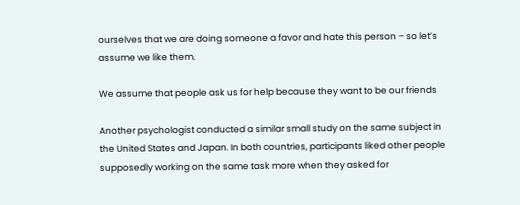ourselves that we are doing someone a favor and hate this person – so let’s assume we like them.

We assume that people ask us for help because they want to be our friends

Another psychologist conducted a similar small study on the same subject in the United States and Japan. In both countries, participants liked other people supposedly working on the same task more when they asked for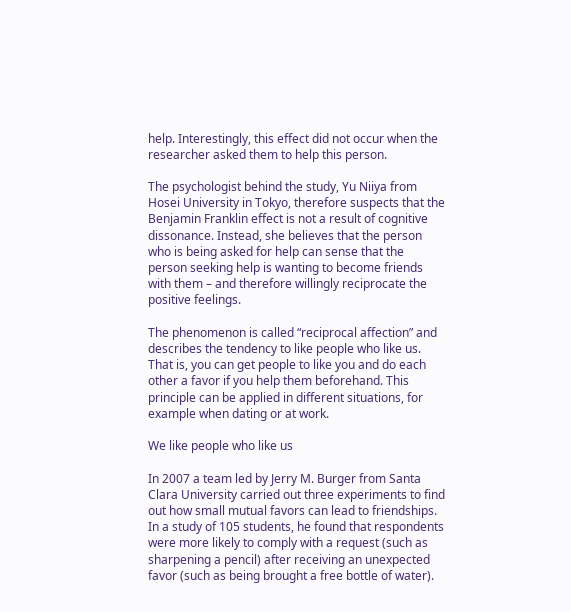help. Interestingly, this effect did not occur when the researcher asked them to help this person.

The psychologist behind the study, Yu Niiya from Hosei University in Tokyo, therefore suspects that the Benjamin Franklin effect is not a result of cognitive dissonance. Instead, she believes that the person who is being asked for help can sense that the person seeking help is wanting to become friends with them – and therefore willingly reciprocate the positive feelings.

The phenomenon is called “reciprocal affection” and describes the tendency to like people who like us. That is, you can get people to like you and do each other a favor if you help them beforehand. This principle can be applied in different situations, for example when dating or at work.

We like people who like us

In 2007 a team led by Jerry M. Burger from Santa Clara University carried out three experiments to find out how small mutual favors can lead to friendships. In a study of 105 students, he found that respondents were more likely to comply with a request (such as sharpening a pencil) after receiving an unexpected favor (such as being brought a free bottle of water).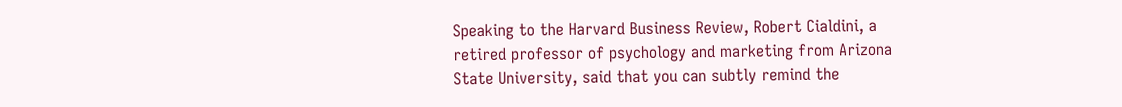Speaking to the Harvard Business Review, Robert Cialdini, a retired professor of psychology and marketing from Arizona State University, said that you can subtly remind the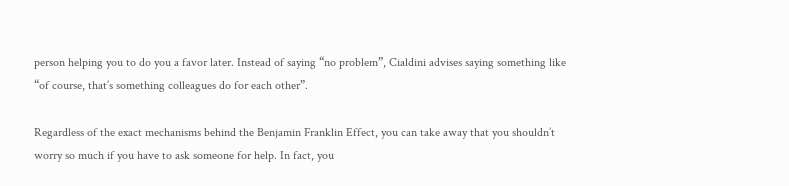person helping you to do you a favor later. Instead of saying “no problem”, Cialdini advises saying something like “of course, that’s something colleagues do for each other”.

Regardless of the exact mechanisms behind the Benjamin Franklin Effect, you can take away that you shouldn’t worry so much if you have to ask someone for help. In fact, you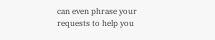can even phrase your requests to help you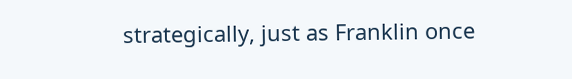strategically, just as Franklin once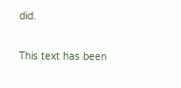did.

This text has been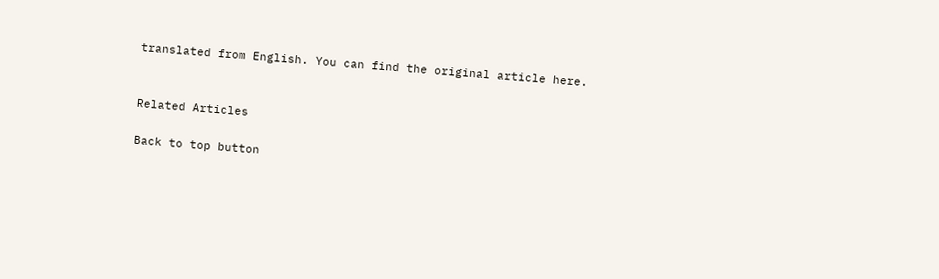translated from English. You can find the original article here.


Related Articles

Back to top button